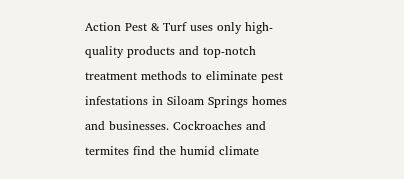Action Pest & Turf uses only high-quality products and top-notch treatment methods to eliminate pest infestations in Siloam Springs homes and businesses. Cockroaches and termites find the humid climate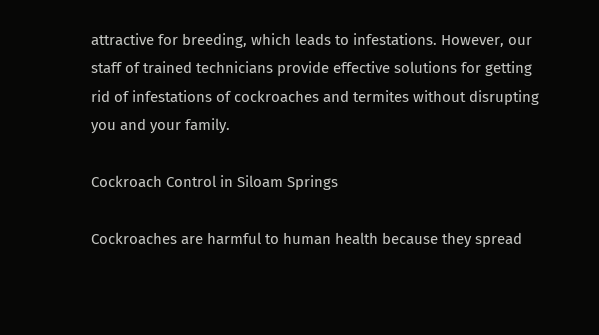attractive for breeding, which leads to infestations. However, our staff of trained technicians provide effective solutions for getting rid of infestations of cockroaches and termites without disrupting you and your family.

Cockroach Control in Siloam Springs

Cockroaches are harmful to human health because they spread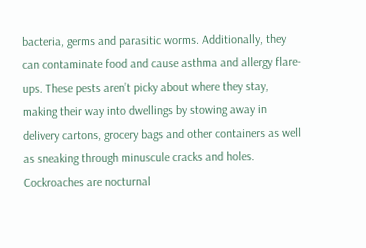bacteria, germs and parasitic worms. Additionally, they can contaminate food and cause asthma and allergy flare-ups. These pests aren’t picky about where they stay, making their way into dwellings by stowing away in delivery cartons, grocery bags and other containers as well as sneaking through minuscule cracks and holes. Cockroaches are nocturnal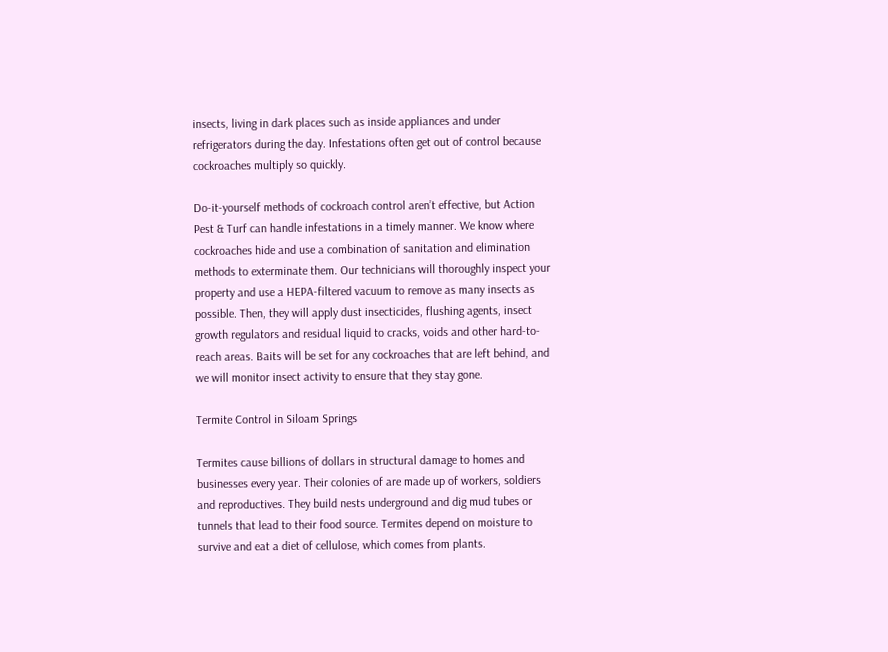insects, living in dark places such as inside appliances and under refrigerators during the day. Infestations often get out of control because cockroaches multiply so quickly.

Do-it-yourself methods of cockroach control aren’t effective, but Action Pest & Turf can handle infestations in a timely manner. We know where cockroaches hide and use a combination of sanitation and elimination methods to exterminate them. Our technicians will thoroughly inspect your property and use a HEPA-filtered vacuum to remove as many insects as possible. Then, they will apply dust insecticides, flushing agents, insect growth regulators and residual liquid to cracks, voids and other hard-to-reach areas. Baits will be set for any cockroaches that are left behind, and we will monitor insect activity to ensure that they stay gone.

Termite Control in Siloam Springs

Termites cause billions of dollars in structural damage to homes and businesses every year. Their colonies of are made up of workers, soldiers and reproductives. They build nests underground and dig mud tubes or tunnels that lead to their food source. Termites depend on moisture to survive and eat a diet of cellulose, which comes from plants.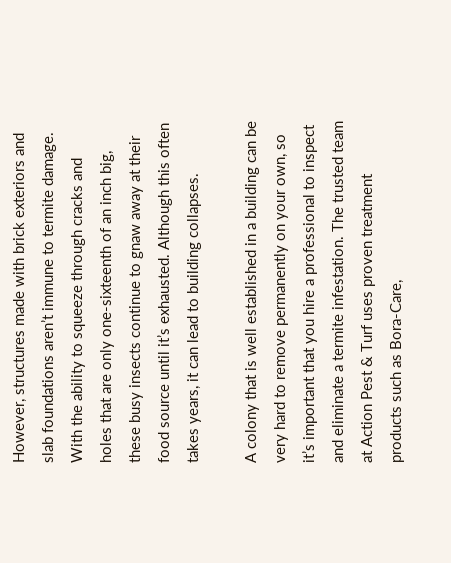However, structures made with brick exteriors and slab foundations aren’t immune to termite damage. With the ability to squeeze through cracks and holes that are only one-sixteenth of an inch big, these busy insects continue to gnaw away at their food source until it’s exhausted. Although this often takes years, it can lead to building collapses.

A colony that is well established in a building can be very hard to remove permanently on your own, so it’s important that you hire a professional to inspect and eliminate a termite infestation. The trusted team at Action Pest & Turf uses proven treatment products such as Bora-Care,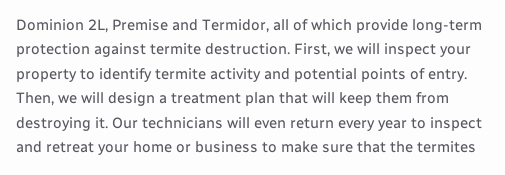Dominion 2L, Premise and Termidor, all of which provide long-term protection against termite destruction. First, we will inspect your property to identify termite activity and potential points of entry. Then, we will design a treatment plan that will keep them from destroying it. Our technicians will even return every year to inspect and retreat your home or business to make sure that the termites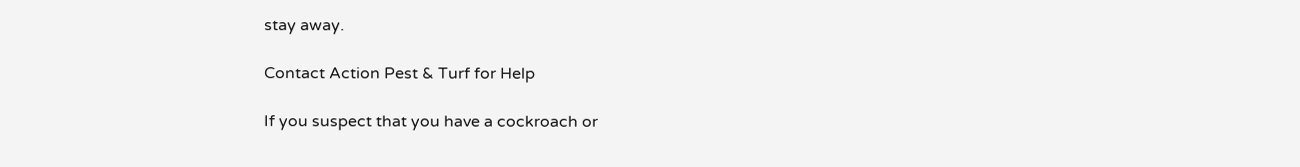stay away.

Contact Action Pest & Turf for Help

If you suspect that you have a cockroach or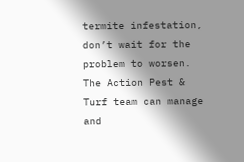termite infestation, don’t wait for the problem to worsen. The Action Pest & Turf team can manage and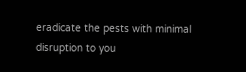eradicate the pests with minimal disruption to you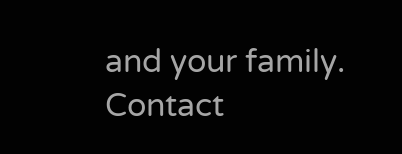and your family. Contact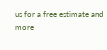us for a free estimate and more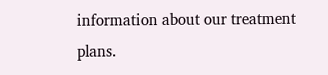information about our treatment plans.